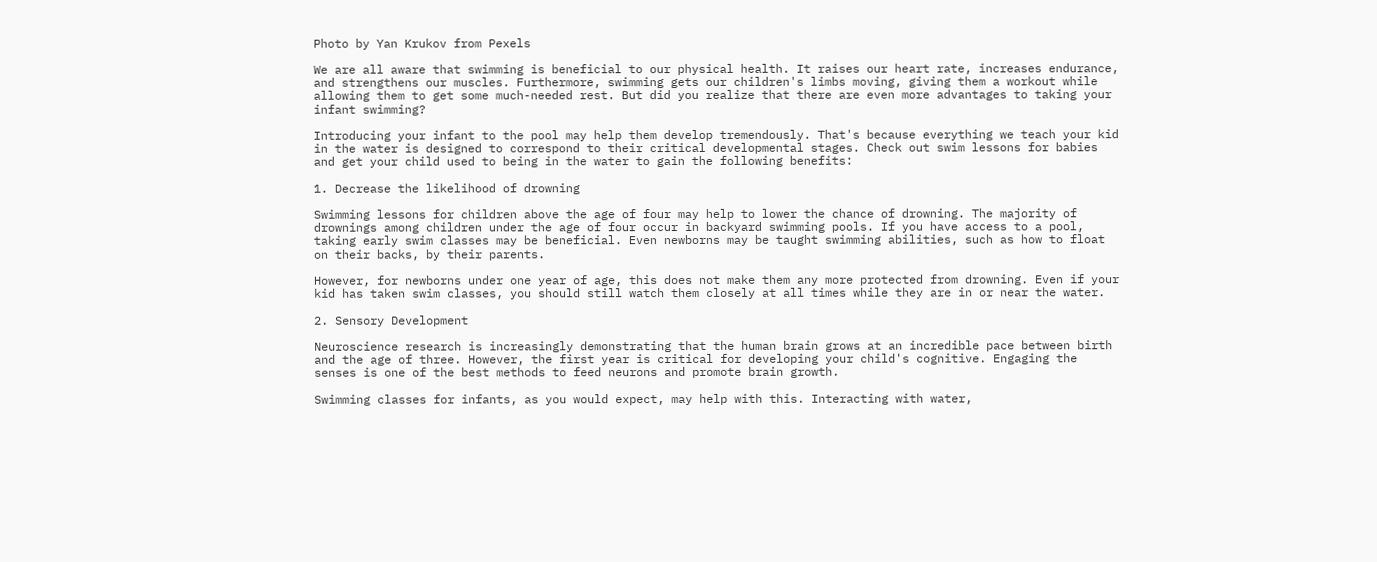Photo by Yan Krukov from Pexels

We are all aware that swimming is beneficial to our physical health. It raises our heart rate, increases endurance, and strengthens our muscles. Furthermore, swimming gets our children's limbs moving, giving them a workout while allowing them to get some much-needed rest. But did you realize that there are even more advantages to taking your infant swimming?

Introducing your infant to the pool may help them develop tremendously. That's because everything we teach your kid in the water is designed to correspond to their critical developmental stages. Check out swim lessons for babies and get your child used to being in the water to gain the following benefits:

1. Decrease the likelihood of drowning

Swimming lessons for children above the age of four may help to lower the chance of drowning. The majority of drownings among children under the age of four occur in backyard swimming pools. If you have access to a pool, taking early swim classes may be beneficial. Even newborns may be taught swimming abilities, such as how to float on their backs, by their parents.

However, for newborns under one year of age, this does not make them any more protected from drowning. Even if your kid has taken swim classes, you should still watch them closely at all times while they are in or near the water.

2. Sensory Development

Neuroscience research is increasingly demonstrating that the human brain grows at an incredible pace between birth and the age of three. However, the first year is critical for developing your child's cognitive. Engaging the senses is one of the best methods to feed neurons and promote brain growth.

Swimming classes for infants, as you would expect, may help with this. Interacting with water,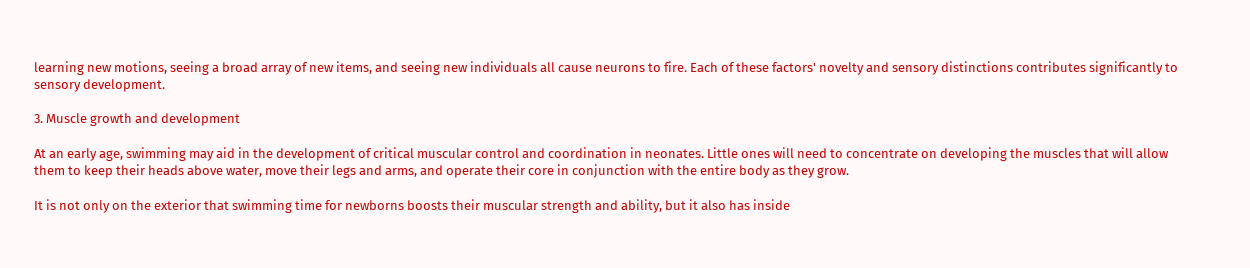learning new motions, seeing a broad array of new items, and seeing new individuals all cause neurons to fire. Each of these factors' novelty and sensory distinctions contributes significantly to sensory development.

3. Muscle growth and development

At an early age, swimming may aid in the development of critical muscular control and coordination in neonates. Little ones will need to concentrate on developing the muscles that will allow them to keep their heads above water, move their legs and arms, and operate their core in conjunction with the entire body as they grow.

It is not only on the exterior that swimming time for newborns boosts their muscular strength and ability, but it also has inside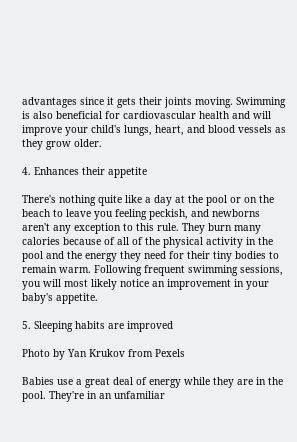advantages since it gets their joints moving. Swimming is also beneficial for cardiovascular health and will improve your child's lungs, heart, and blood vessels as they grow older.

4. Enhances their appetite

There's nothing quite like a day at the pool or on the beach to leave you feeling peckish, and newborns aren't any exception to this rule. They burn many calories because of all of the physical activity in the pool and the energy they need for their tiny bodies to remain warm. Following frequent swimming sessions, you will most likely notice an improvement in your baby's appetite.

5. Sleeping habits are improved

Photo by Yan Krukov from Pexels

Babies use a great deal of energy while they are in the pool. They're in an unfamiliar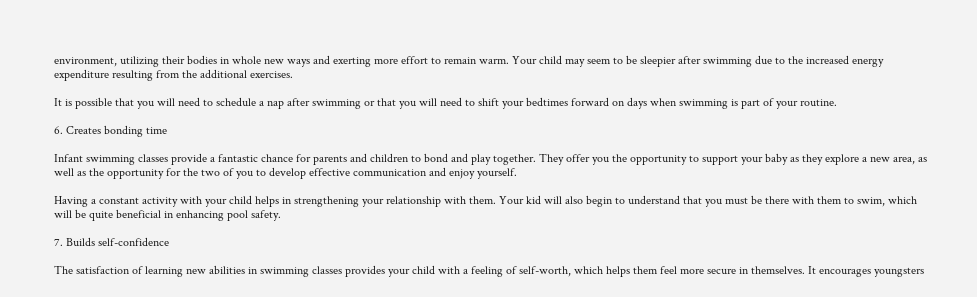environment, utilizing their bodies in whole new ways and exerting more effort to remain warm. Your child may seem to be sleepier after swimming due to the increased energy expenditure resulting from the additional exercises.

It is possible that you will need to schedule a nap after swimming or that you will need to shift your bedtimes forward on days when swimming is part of your routine.

6. Creates bonding time

Infant swimming classes provide a fantastic chance for parents and children to bond and play together. They offer you the opportunity to support your baby as they explore a new area, as well as the opportunity for the two of you to develop effective communication and enjoy yourself.

Having a constant activity with your child helps in strengthening your relationship with them. Your kid will also begin to understand that you must be there with them to swim, which will be quite beneficial in enhancing pool safety.

7. Builds self-confidence

The satisfaction of learning new abilities in swimming classes provides your child with a feeling of self-worth, which helps them feel more secure in themselves. It encourages youngsters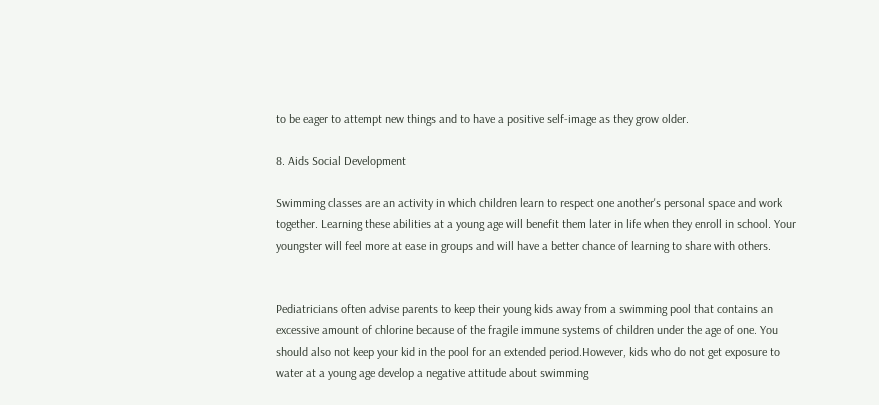to be eager to attempt new things and to have a positive self-image as they grow older.

8. Aids Social Development

Swimming classes are an activity in which children learn to respect one another's personal space and work together. Learning these abilities at a young age will benefit them later in life when they enroll in school. Your youngster will feel more at ease in groups and will have a better chance of learning to share with others.


Pediatricians often advise parents to keep their young kids away from a swimming pool that contains an excessive amount of chlorine because of the fragile immune systems of children under the age of one. You should also not keep your kid in the pool for an extended period.However, kids who do not get exposure to water at a young age develop a negative attitude about swimming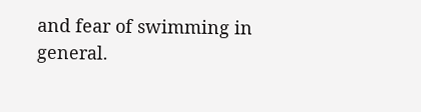and fear of swimming in general.